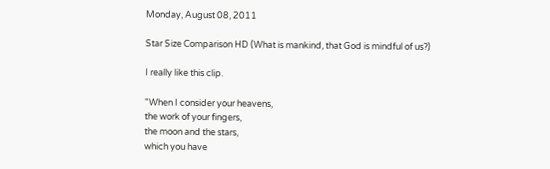Monday, August 08, 2011

Star Size Comparison HD (What is mankind, that God is mindful of us?)

I really like this clip.

"When I consider your heavens,
the work of your fingers,
the moon and the stars,
which you have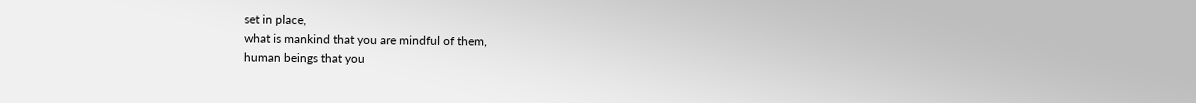set in place,
what is mankind that you are mindful of them,
human beings that you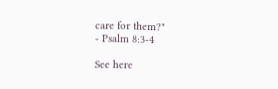care for them?"
- Psalm 8:3-4

See here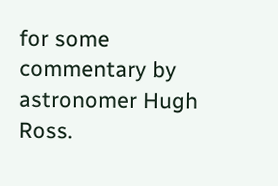for some commentary by astronomer Hugh Ross.